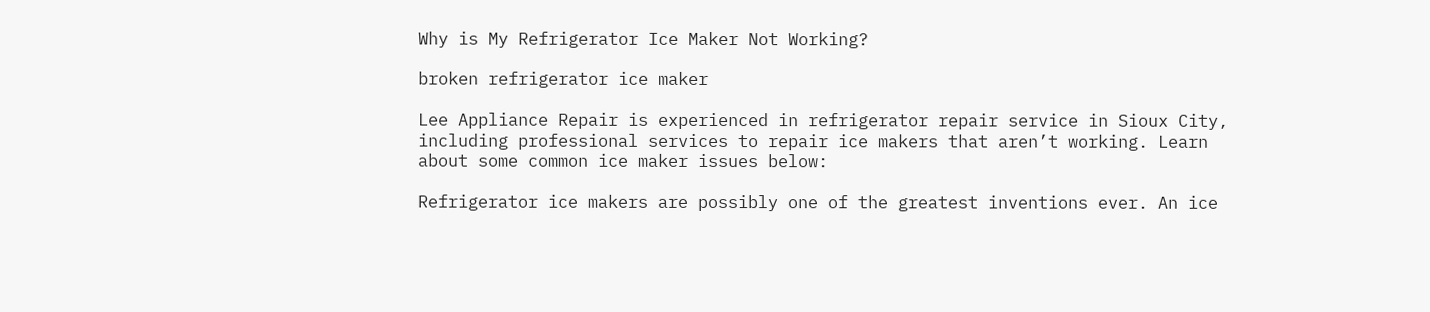Why is My Refrigerator Ice Maker Not Working?

broken refrigerator ice maker

Lee Appliance Repair is experienced in refrigerator repair service in Sioux City, including professional services to repair ice makers that aren’t working. Learn about some common ice maker issues below:

Refrigerator ice makers are possibly one of the greatest inventions ever. An ice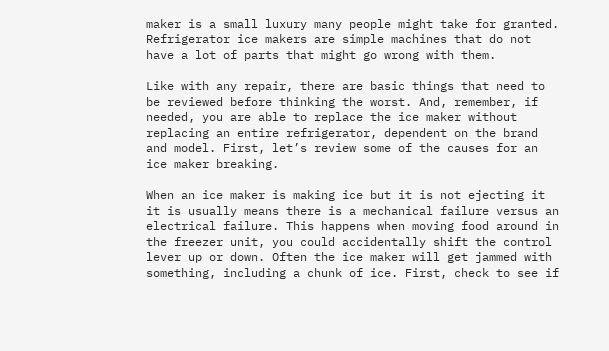maker is a small luxury many people might take for granted. Refrigerator ice makers are simple machines that do not have a lot of parts that might go wrong with them.

Like with any repair, there are basic things that need to be reviewed before thinking the worst. And, remember, if needed, you are able to replace the ice maker without replacing an entire refrigerator, dependent on the brand and model. First, let’s review some of the causes for an ice maker breaking.

When an ice maker is making ice but it is not ejecting it it is usually means there is a mechanical failure versus an electrical failure. This happens when moving food around in the freezer unit, you could accidentally shift the control lever up or down. Often the ice maker will get jammed with something, including a chunk of ice. First, check to see if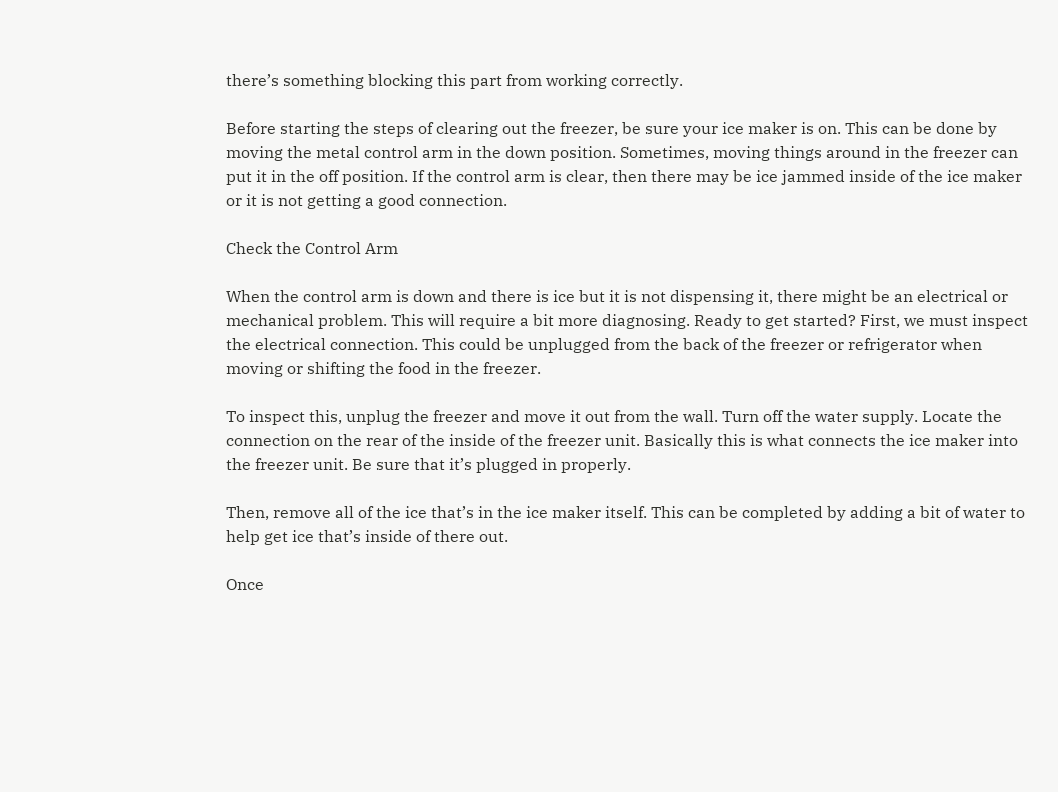there’s something blocking this part from working correctly.

Before starting the steps of clearing out the freezer, be sure your ice maker is on. This can be done by moving the metal control arm in the down position. Sometimes, moving things around in the freezer can put it in the off position. If the control arm is clear, then there may be ice jammed inside of the ice maker or it is not getting a good connection.

Check the Control Arm

When the control arm is down and there is ice but it is not dispensing it, there might be an electrical or mechanical problem. This will require a bit more diagnosing. Ready to get started? First, we must inspect the electrical connection. This could be unplugged from the back of the freezer or refrigerator when moving or shifting the food in the freezer.

To inspect this, unplug the freezer and move it out from the wall. Turn off the water supply. Locate the connection on the rear of the inside of the freezer unit. Basically this is what connects the ice maker into the freezer unit. Be sure that it’s plugged in properly.

Then, remove all of the ice that’s in the ice maker itself. This can be completed by adding a bit of water to help get ice that’s inside of there out.

Once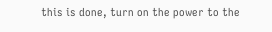this is done, turn on the power to the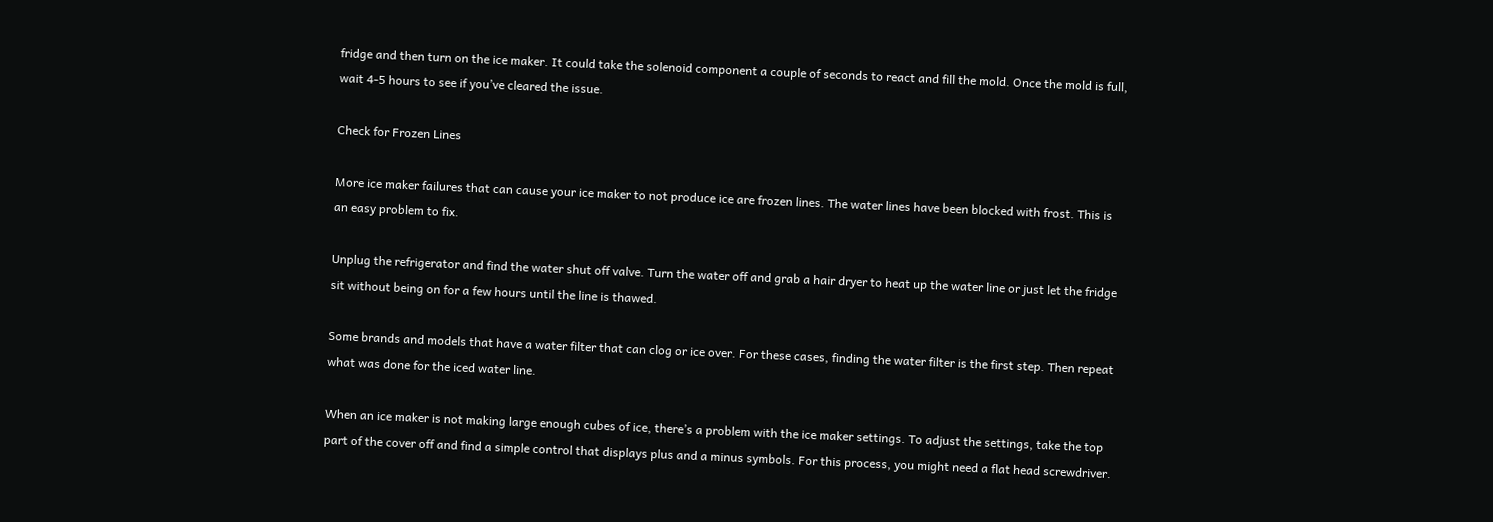fridge and then turn on the ice maker. It could take the solenoid component a couple of seconds to react and fill the mold. Once the mold is full, wait 4-5 hours to see if you’ve cleared the issue.

Check for Frozen Lines

More ice maker failures that can cause your ice maker to not produce ice are frozen lines. The water lines have been blocked with frost. This is an easy problem to fix.

Unplug the refrigerator and find the water shut off valve. Turn the water off and grab a hair dryer to heat up the water line or just let the fridge sit without being on for a few hours until the line is thawed.

Some brands and models that have a water filter that can clog or ice over. For these cases, finding the water filter is the first step. Then repeat what was done for the iced water line.

When an ice maker is not making large enough cubes of ice, there’s a problem with the ice maker settings. To adjust the settings, take the top part of the cover off and find a simple control that displays plus and a minus symbols. For this process, you might need a flat head screwdriver.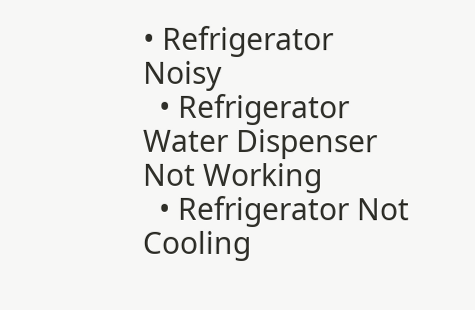• Refrigerator Noisy
  • Refrigerator Water Dispenser Not Working
  • Refrigerator Not Cooling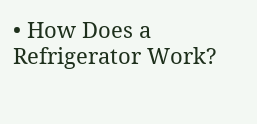• How Does a Refrigerator Work?